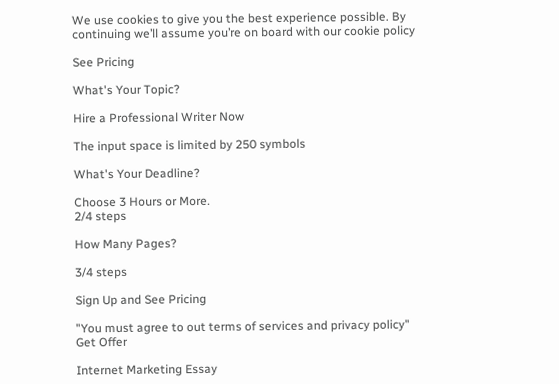We use cookies to give you the best experience possible. By continuing we’ll assume you’re on board with our cookie policy

See Pricing

What's Your Topic?

Hire a Professional Writer Now

The input space is limited by 250 symbols

What's Your Deadline?

Choose 3 Hours or More.
2/4 steps

How Many Pages?

3/4 steps

Sign Up and See Pricing

"You must agree to out terms of services and privacy policy"
Get Offer

Internet Marketing Essay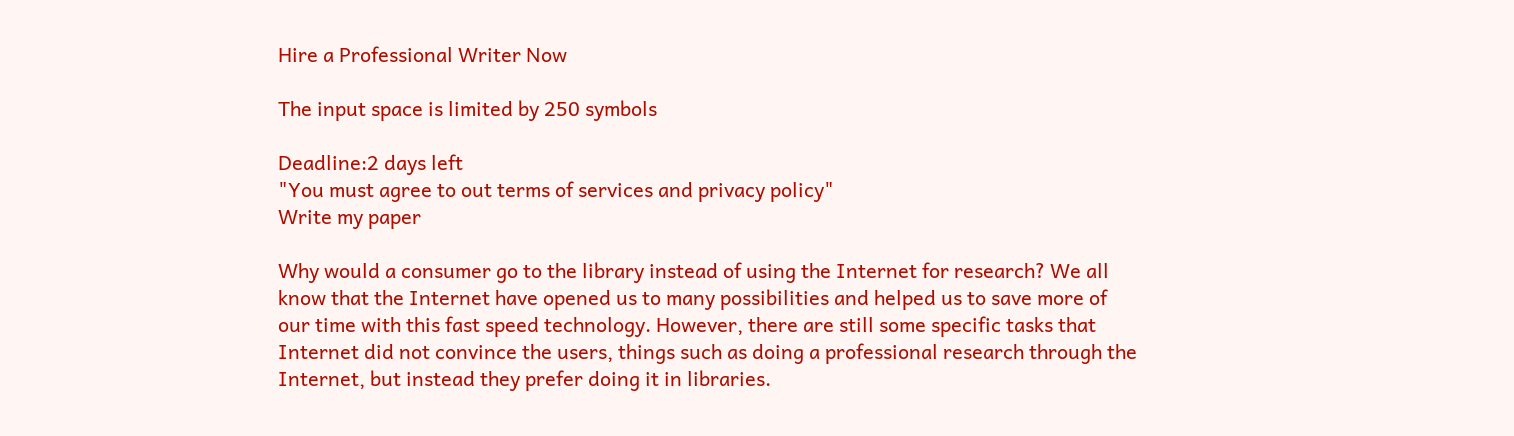Hire a Professional Writer Now

The input space is limited by 250 symbols

Deadline:2 days left
"You must agree to out terms of services and privacy policy"
Write my paper

Why would a consumer go to the library instead of using the Internet for research? We all know that the Internet have opened us to many possibilities and helped us to save more of our time with this fast speed technology. However, there are still some specific tasks that Internet did not convince the users, things such as doing a professional research through the Internet, but instead they prefer doing it in libraries.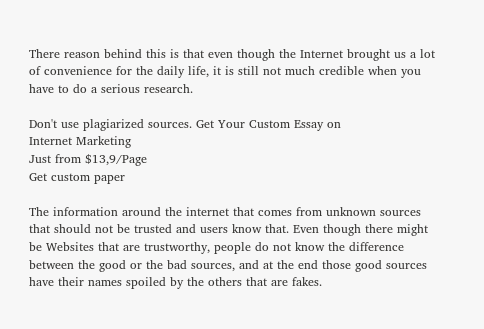There reason behind this is that even though the Internet brought us a lot of convenience for the daily life, it is still not much credible when you have to do a serious research.

Don't use plagiarized sources. Get Your Custom Essay on
Internet Marketing
Just from $13,9/Page
Get custom paper

The information around the internet that comes from unknown sources that should not be trusted and users know that. Even though there might be Websites that are trustworthy, people do not know the difference between the good or the bad sources, and at the end those good sources have their names spoiled by the others that are fakes.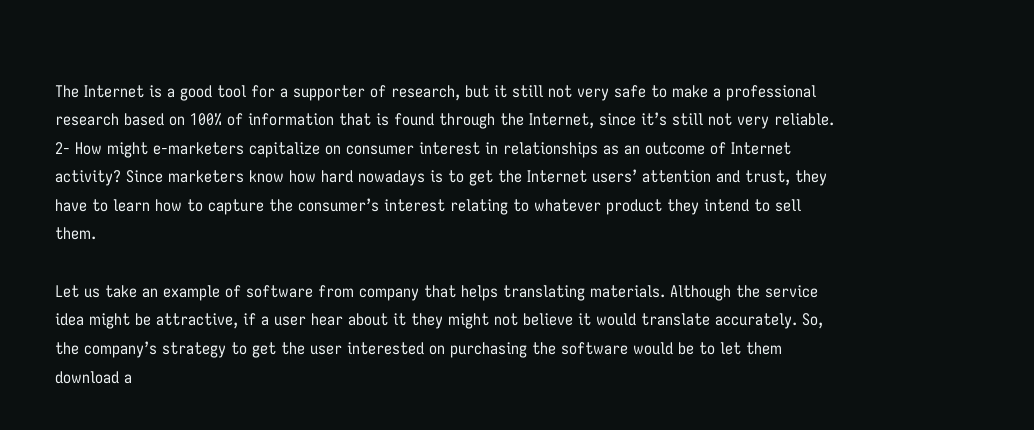The Internet is a good tool for a supporter of research, but it still not very safe to make a professional research based on 100% of information that is found through the Internet, since it’s still not very reliable. 2- How might e-marketers capitalize on consumer interest in relationships as an outcome of Internet activity? Since marketers know how hard nowadays is to get the Internet users’ attention and trust, they have to learn how to capture the consumer’s interest relating to whatever product they intend to sell them.

Let us take an example of software from company that helps translating materials. Although the service idea might be attractive, if a user hear about it they might not believe it would translate accurately. So, the company’s strategy to get the user interested on purchasing the software would be to let them download a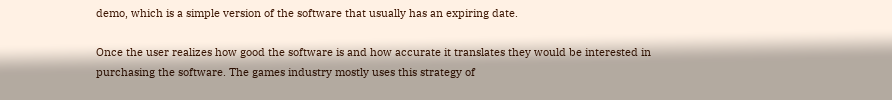demo, which is a simple version of the software that usually has an expiring date.

Once the user realizes how good the software is and how accurate it translates they would be interested in purchasing the software. The games industry mostly uses this strategy of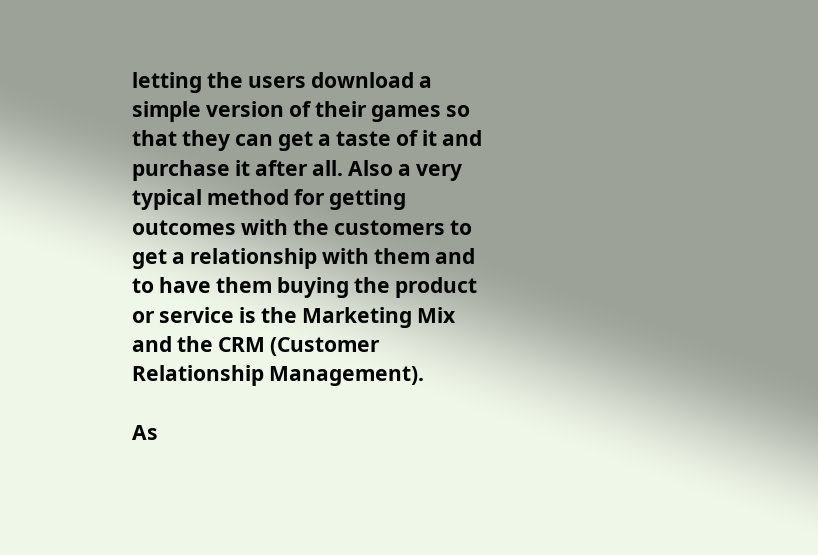letting the users download a simple version of their games so that they can get a taste of it and purchase it after all. Also a very typical method for getting outcomes with the customers to get a relationship with them and to have them buying the product or service is the Marketing Mix and the CRM (Customer Relationship Management).

As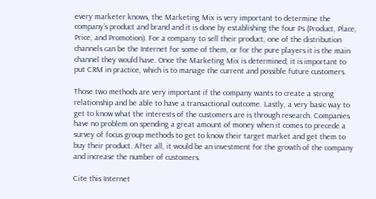every marketer knows, the Marketing Mix is very important to determine the company’s product and brand and it is done by establishing the four Ps (Product, Place, Price, and Promotion). For a company to sell their product, one of the distribution channels can be the Internet for some of them, or for the pure players it is the main channel they would have. Once the Marketing Mix is determined, it is important to put CRM in practice, which is to manage the current and possible future customers.

Those two methods are very important if the company wants to create a strong relationship and be able to have a transactional outcome. Lastly, a very basic way to get to know what the interests of the customers are is through research. Companies have no problem on spending a great amount of money when it comes to precede a survey of focus group methods to get to know their target market and get them to buy their product. After all, it would be an investment for the growth of the company and increase the number of customers.

Cite this Internet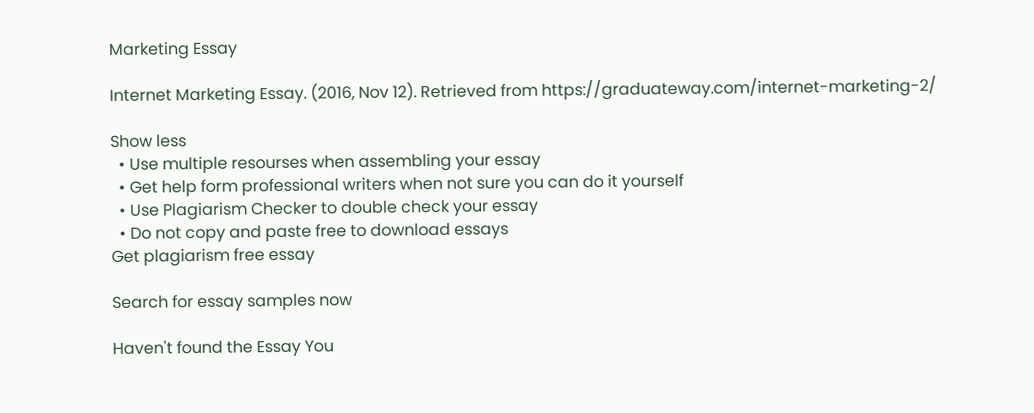Marketing Essay

Internet Marketing Essay. (2016, Nov 12). Retrieved from https://graduateway.com/internet-marketing-2/

Show less
  • Use multiple resourses when assembling your essay
  • Get help form professional writers when not sure you can do it yourself
  • Use Plagiarism Checker to double check your essay
  • Do not copy and paste free to download essays
Get plagiarism free essay

Search for essay samples now

Haven't found the Essay You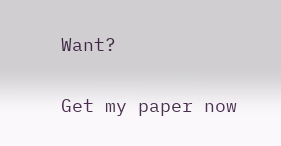Want?

Get my paper now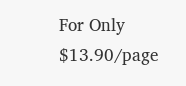For Only $13.90/page